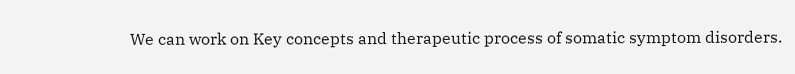We can work on Key concepts and therapeutic process of somatic symptom disorders.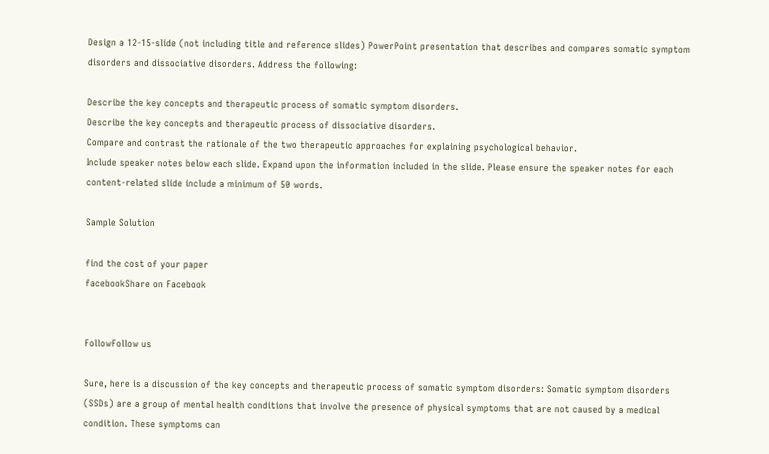Design a 12-15-slide (not including title and reference slides) PowerPoint presentation that describes and compares somatic symptom disorders and dissociative disorders. Address the following:

Describe the key concepts and therapeutic process of somatic symptom disorders.
Describe the key concepts and therapeutic process of dissociative disorders.
Compare and contrast the rationale of the two therapeutic approaches for explaining psychological behavior.
Include speaker notes below each slide. Expand upon the information included in the slide. Please ensure the speaker notes for each content-related slide include a minimum of 50 words.

Sample Solution

find the cost of your paper
facebookShare on Facebook


FollowFollow us

Sure, here is a discussion of the key concepts and therapeutic process of somatic symptom disorders: Somatic symptom disorders (SSDs) are a group of mental health conditions that involve the presence of physical symptoms that are not caused by a medical condition. These symptoms can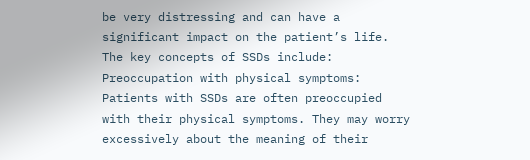be very distressing and can have a significant impact on the patient’s life. The key concepts of SSDs include: Preoccupation with physical symptoms: Patients with SSDs are often preoccupied with their physical symptoms. They may worry excessively about the meaning of their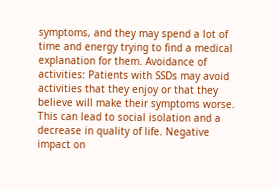symptoms, and they may spend a lot of time and energy trying to find a medical explanation for them. Avoidance of activities: Patients with SSDs may avoid activities that they enjoy or that they believe will make their symptoms worse. This can lead to social isolation and a decrease in quality of life. Negative impact on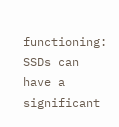functioning: SSDs can have a significant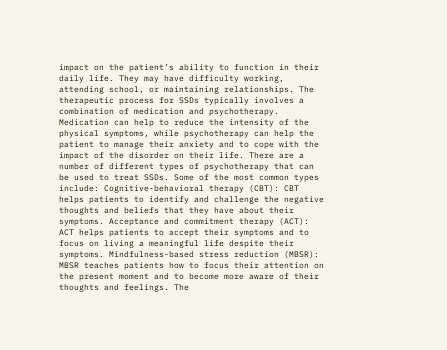impact on the patient’s ability to function in their daily life. They may have difficulty working, attending school, or maintaining relationships. The therapeutic process for SSDs typically involves a combination of medication and psychotherapy. Medication can help to reduce the intensity of the physical symptoms, while psychotherapy can help the patient to manage their anxiety and to cope with the impact of the disorder on their life. There are a number of different types of psychotherapy that can be used to treat SSDs. Some of the most common types include: Cognitive-behavioral therapy (CBT): CBT helps patients to identify and challenge the negative thoughts and beliefs that they have about their symptoms. Acceptance and commitment therapy (ACT): ACT helps patients to accept their symptoms and to focus on living a meaningful life despite their symptoms. Mindfulness-based stress reduction (MBSR): MBSR teaches patients how to focus their attention on the present moment and to become more aware of their thoughts and feelings. The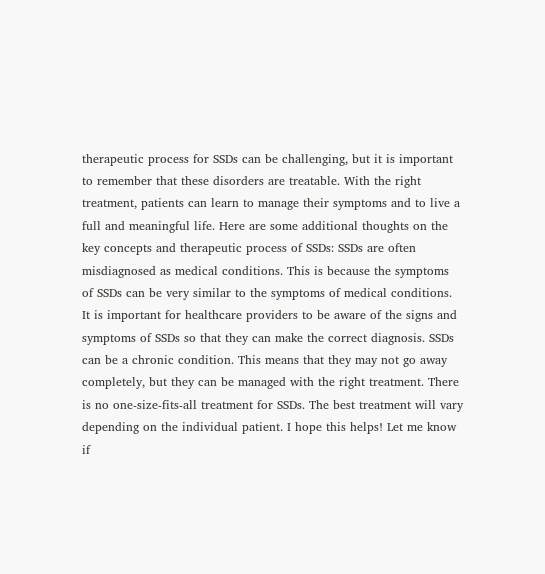therapeutic process for SSDs can be challenging, but it is important to remember that these disorders are treatable. With the right treatment, patients can learn to manage their symptoms and to live a full and meaningful life. Here are some additional thoughts on the key concepts and therapeutic process of SSDs: SSDs are often misdiagnosed as medical conditions. This is because the symptoms of SSDs can be very similar to the symptoms of medical conditions. It is important for healthcare providers to be aware of the signs and symptoms of SSDs so that they can make the correct diagnosis. SSDs can be a chronic condition. This means that they may not go away completely, but they can be managed with the right treatment. There is no one-size-fits-all treatment for SSDs. The best treatment will vary depending on the individual patient. I hope this helps! Let me know if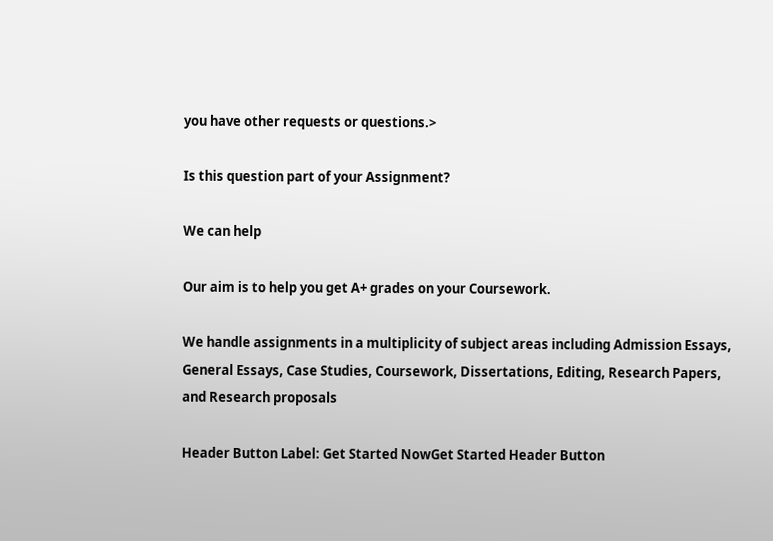you have other requests or questions.>

Is this question part of your Assignment?

We can help

Our aim is to help you get A+ grades on your Coursework.

We handle assignments in a multiplicity of subject areas including Admission Essays, General Essays, Case Studies, Coursework, Dissertations, Editing, Research Papers, and Research proposals

Header Button Label: Get Started NowGet Started Header Button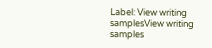Label: View writing samplesView writing samples